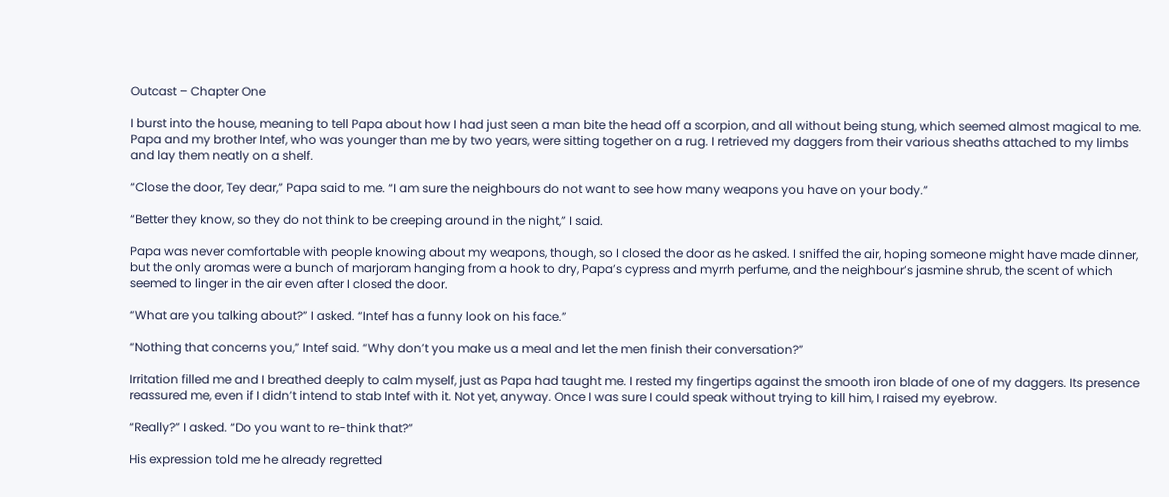Outcast – Chapter One

I burst into the house, meaning to tell Papa about how I had just seen a man bite the head off a scorpion, and all without being stung, which seemed almost magical to me. Papa and my brother Intef, who was younger than me by two years, were sitting together on a rug. I retrieved my daggers from their various sheaths attached to my limbs and lay them neatly on a shelf.

“Close the door, Tey dear,” Papa said to me. “I am sure the neighbours do not want to see how many weapons you have on your body.”

“Better they know, so they do not think to be creeping around in the night,” I said.

Papa was never comfortable with people knowing about my weapons, though, so I closed the door as he asked. I sniffed the air, hoping someone might have made dinner, but the only aromas were a bunch of marjoram hanging from a hook to dry, Papa’s cypress and myrrh perfume, and the neighbour’s jasmine shrub, the scent of which seemed to linger in the air even after I closed the door.

“What are you talking about?” I asked. “Intef has a funny look on his face.”

“Nothing that concerns you,” Intef said. “Why don’t you make us a meal and let the men finish their conversation?”

Irritation filled me and I breathed deeply to calm myself, just as Papa had taught me. I rested my fingertips against the smooth iron blade of one of my daggers. Its presence reassured me, even if I didn’t intend to stab Intef with it. Not yet, anyway. Once I was sure I could speak without trying to kill him, I raised my eyebrow.

“Really?” I asked. “Do you want to re-think that?”

His expression told me he already regretted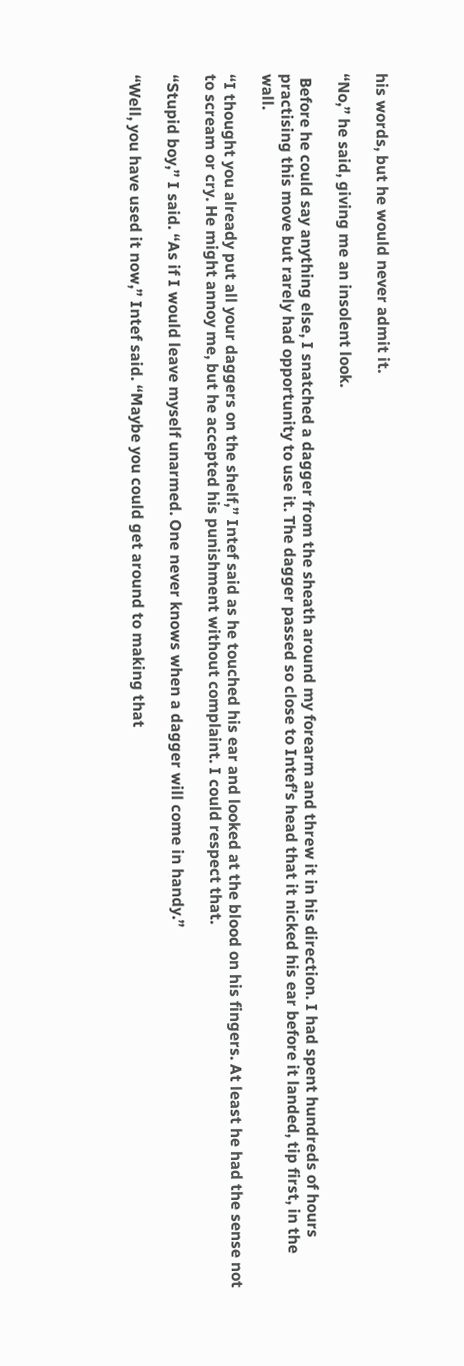his words, but he would never admit it.

“No,” he said, giving me an insolent look.

 Before he could say anything else, I snatched a dagger from the sheath around my forearm and threw it in his direction. I had spent hundreds of hours practising this move but rarely had opportunity to use it. The dagger passed so close to Intef’s head that it nicked his ear before it landed, tip first, in the wall.

“I thought you already put all your daggers on the shelf,” Intef said as he touched his ear and looked at the blood on his fingers. At least he had the sense not to scream or cry. He might annoy me, but he accepted his punishment without complaint. I could respect that.

“Stupid boy,” I said. “As if I would leave myself unarmed. One never knows when a dagger will come in handy.”

“Well, you have used it now,” Intef said. “Maybe you could get around to making that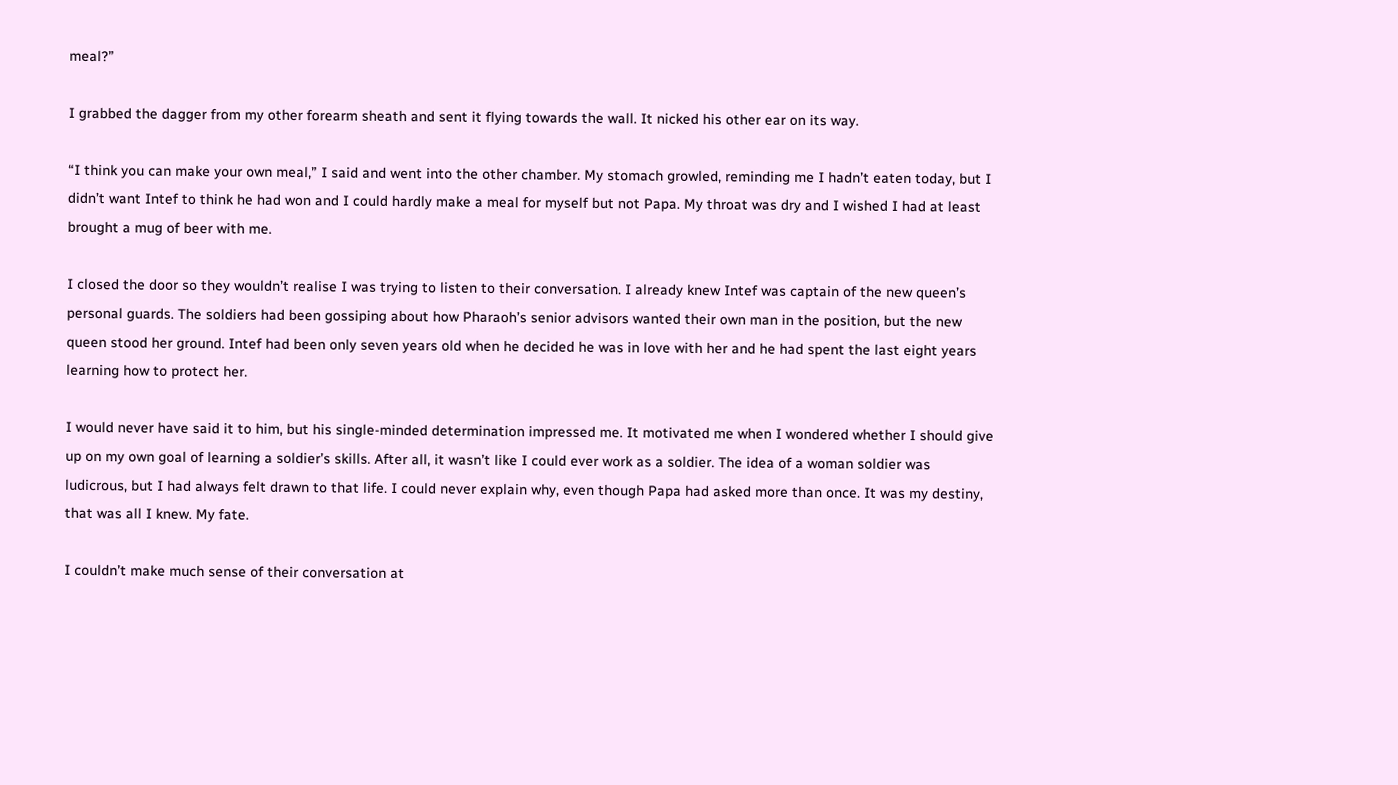meal?”

I grabbed the dagger from my other forearm sheath and sent it flying towards the wall. It nicked his other ear on its way.

“I think you can make your own meal,” I said and went into the other chamber. My stomach growled, reminding me I hadn’t eaten today, but I didn’t want Intef to think he had won and I could hardly make a meal for myself but not Papa. My throat was dry and I wished I had at least brought a mug of beer with me.

I closed the door so they wouldn’t realise I was trying to listen to their conversation. I already knew Intef was captain of the new queen’s personal guards. The soldiers had been gossiping about how Pharaoh’s senior advisors wanted their own man in the position, but the new queen stood her ground. Intef had been only seven years old when he decided he was in love with her and he had spent the last eight years learning how to protect her.

I would never have said it to him, but his single-minded determination impressed me. It motivated me when I wondered whether I should give up on my own goal of learning a soldier’s skills. After all, it wasn’t like I could ever work as a soldier. The idea of a woman soldier was ludicrous, but I had always felt drawn to that life. I could never explain why, even though Papa had asked more than once. It was my destiny, that was all I knew. My fate.

I couldn’t make much sense of their conversation at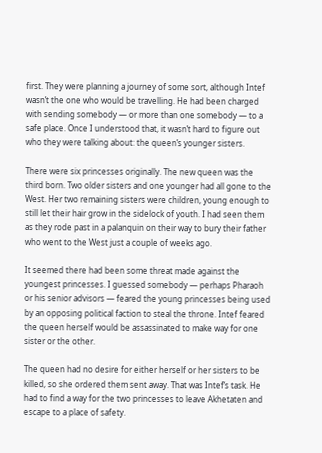first. They were planning a journey of some sort, although Intef wasn’t the one who would be travelling. He had been charged with sending somebody — or more than one somebody — to a safe place. Once I understood that, it wasn’t hard to figure out who they were talking about: the queen’s younger sisters.

There were six princesses originally. The new queen was the third born. Two older sisters and one younger had all gone to the West. Her two remaining sisters were children, young enough to still let their hair grow in the sidelock of youth. I had seen them as they rode past in a palanquin on their way to bury their father who went to the West just a couple of weeks ago.

It seemed there had been some threat made against the youngest princesses. I guessed somebody — perhaps Pharaoh or his senior advisors — feared the young princesses being used by an opposing political faction to steal the throne. Intef feared the queen herself would be assassinated to make way for one sister or the other.

The queen had no desire for either herself or her sisters to be killed, so she ordered them sent away. That was Intef’s task. He had to find a way for the two princesses to leave Akhetaten and escape to a place of safety.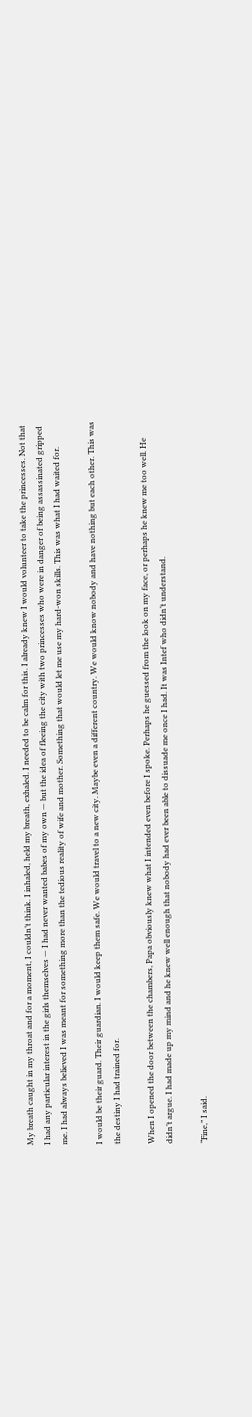My breath caught in my throat and for a moment, I couldn’t think. I inhaled, held my breath, exhaled. I needed to be calm for this. I already knew I would volunteer to take the princesses. Not that I had any particular interest in the girls themselves — I had never wanted babes of my own — but the idea of fleeing the city with two princesses who were in danger of being assassinated gripped me. I had always believed I was meant for something more than the tedious reality of wife and mother. Something that would let me use my hard-won skills. This was what I had waited for.

I would be their guard. Their guardian. I would keep them safe. We would travel to a new city. Maybe even a different country. We would know nobody and have nothing but each other. This was the destiny I had trained for.

When I opened the door between the chambers, Papa obviously knew what I intended even before I spoke. Perhaps he guessed from the look on my face, or perhaps he knew me too well. He didn’t argue. I had made up my mind and he knew well enough that nobody had ever been able to dissuade me once I had. It was Intef who didn’t understand.

“Fine,” I said.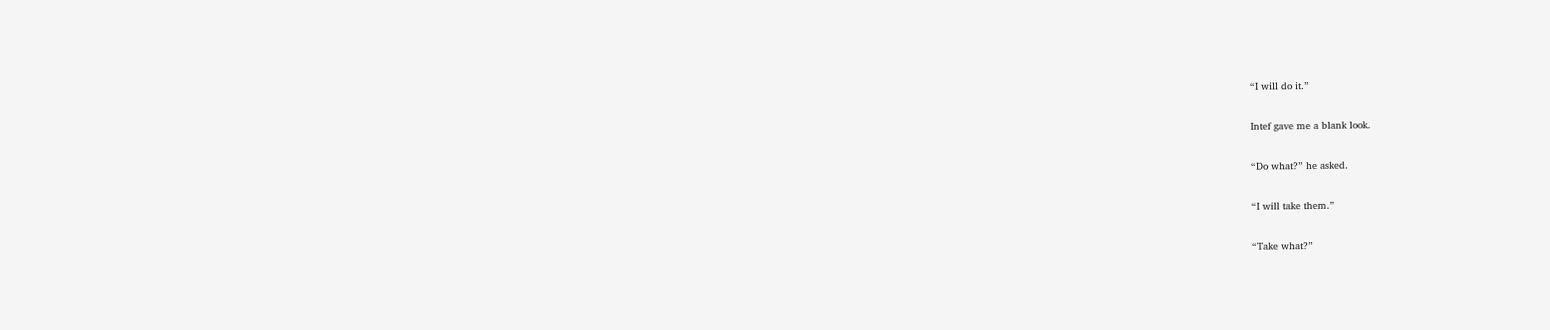“I will do it.”

Intef gave me a blank look.

“Do what?” he asked.

“I will take them.”

“Take what?”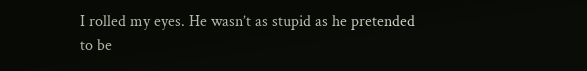I rolled my eyes. He wasn’t as stupid as he pretended to be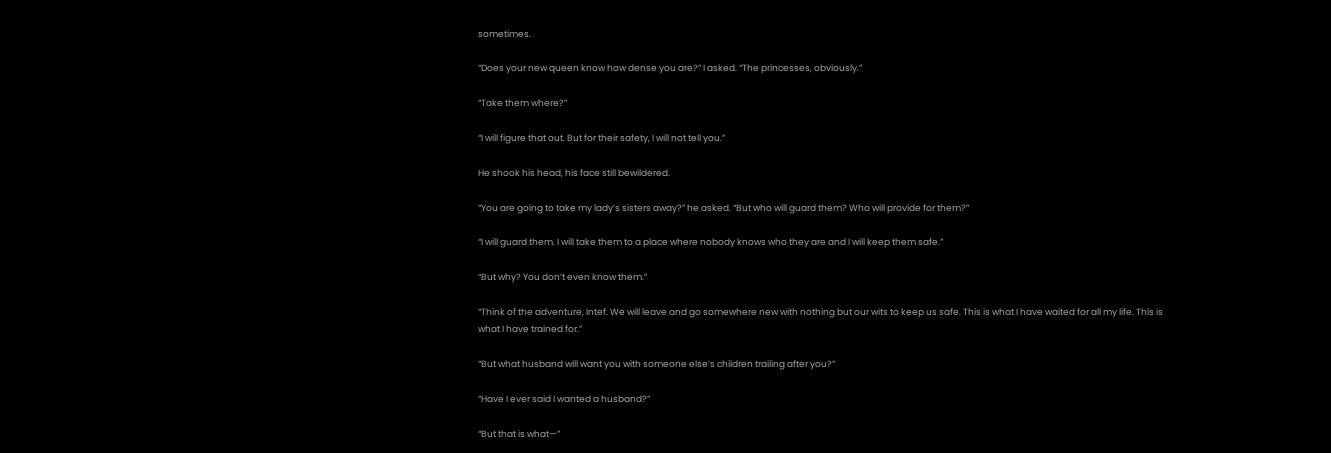sometimes.

“Does your new queen know how dense you are?” I asked. “The princesses, obviously.”

“Take them where?”

“I will figure that out. But for their safety, I will not tell you.”

He shook his head, his face still bewildered.

“You are going to take my lady’s sisters away?” he asked. “But who will guard them? Who will provide for them?”

“I will guard them. I will take them to a place where nobody knows who they are and I will keep them safe.”

“But why? You don’t even know them.”

“Think of the adventure, Intef. We will leave and go somewhere new with nothing but our wits to keep us safe. This is what I have waited for all my life. This is what I have trained for.”

“But what husband will want you with someone else’s children trailing after you?”

“Have I ever said I wanted a husband?”

“But that is what—”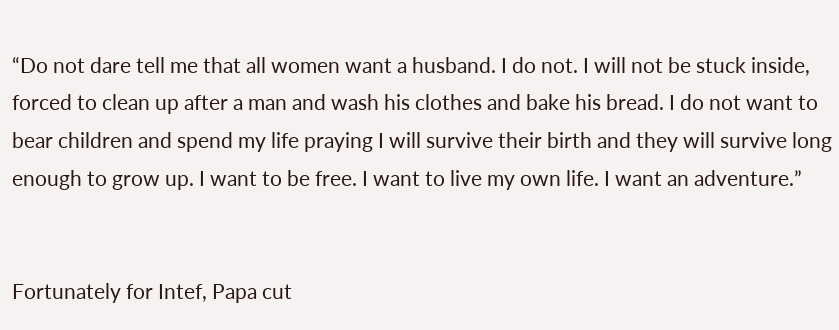“Do not dare tell me that all women want a husband. I do not. I will not be stuck inside, forced to clean up after a man and wash his clothes and bake his bread. I do not want to bear children and spend my life praying I will survive their birth and they will survive long enough to grow up. I want to be free. I want to live my own life. I want an adventure.”


Fortunately for Intef, Papa cut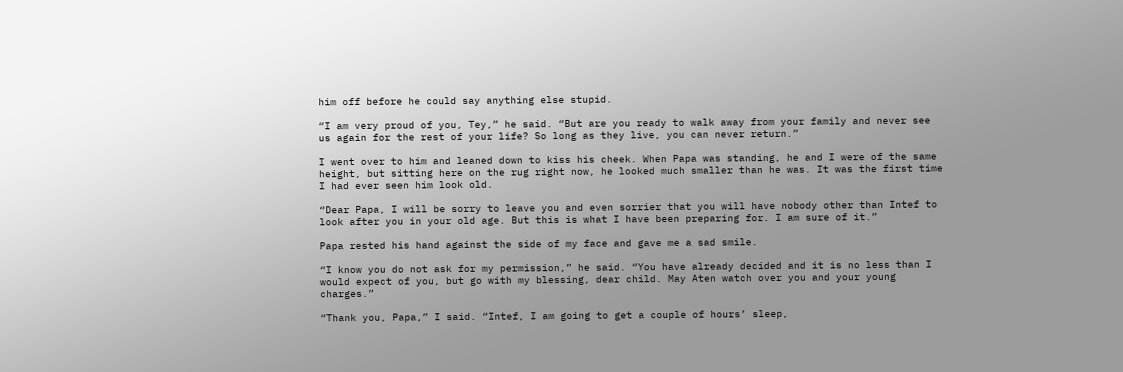him off before he could say anything else stupid.

“I am very proud of you, Tey,” he said. “But are you ready to walk away from your family and never see us again for the rest of your life? So long as they live, you can never return.”

I went over to him and leaned down to kiss his cheek. When Papa was standing, he and I were of the same height, but sitting here on the rug right now, he looked much smaller than he was. It was the first time I had ever seen him look old.

“Dear Papa, I will be sorry to leave you and even sorrier that you will have nobody other than Intef to look after you in your old age. But this is what I have been preparing for. I am sure of it.”

Papa rested his hand against the side of my face and gave me a sad smile.

“I know you do not ask for my permission,” he said. “You have already decided and it is no less than I would expect of you, but go with my blessing, dear child. May Aten watch over you and your young charges.”

“Thank you, Papa,” I said. “Intef, I am going to get a couple of hours’ sleep,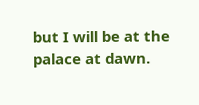but I will be at the palace at dawn.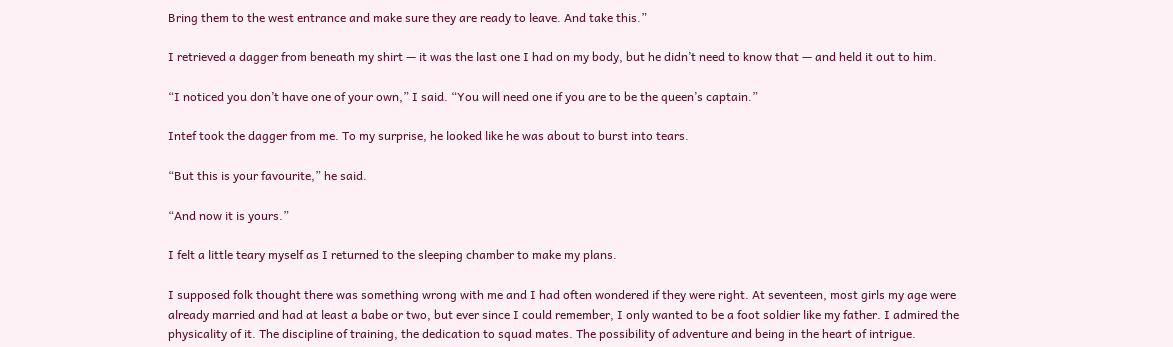Bring them to the west entrance and make sure they are ready to leave. And take this.”

I retrieved a dagger from beneath my shirt — it was the last one I had on my body, but he didn’t need to know that — and held it out to him.

“I noticed you don’t have one of your own,” I said. “You will need one if you are to be the queen’s captain.”

Intef took the dagger from me. To my surprise, he looked like he was about to burst into tears.

“But this is your favourite,” he said.

“And now it is yours.”

I felt a little teary myself as I returned to the sleeping chamber to make my plans.

I supposed folk thought there was something wrong with me and I had often wondered if they were right. At seventeen, most girls my age were already married and had at least a babe or two, but ever since I could remember, I only wanted to be a foot soldier like my father. I admired the physicality of it. The discipline of training, the dedication to squad mates. The possibility of adventure and being in the heart of intrigue.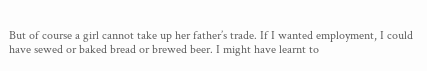But of course a girl cannot take up her father’s trade. If I wanted employment, I could have sewed or baked bread or brewed beer. I might have learnt to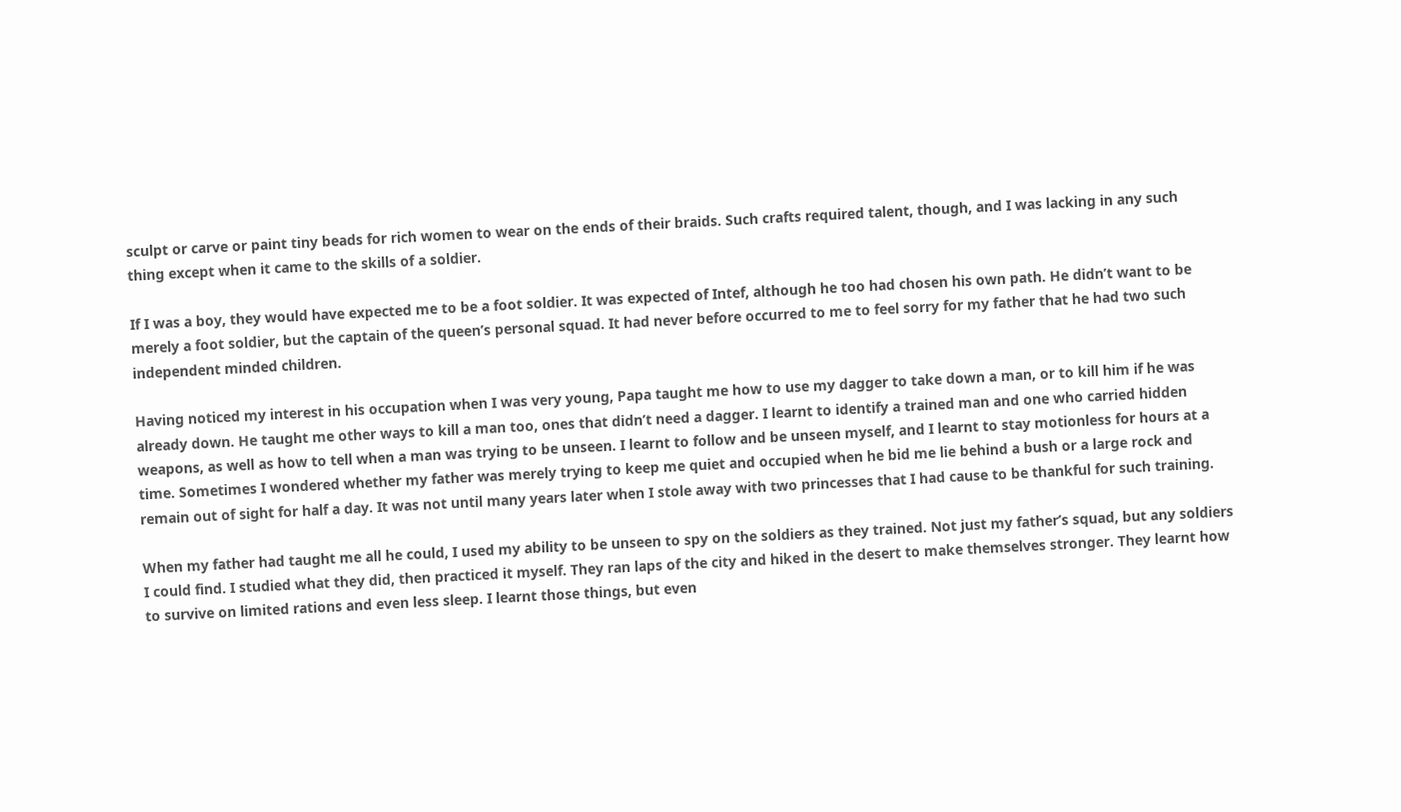sculpt or carve or paint tiny beads for rich women to wear on the ends of their braids. Such crafts required talent, though, and I was lacking in any such thing except when it came to the skills of a soldier.

If I was a boy, they would have expected me to be a foot soldier. It was expected of Intef, although he too had chosen his own path. He didn’t want to be merely a foot soldier, but the captain of the queen’s personal squad. It had never before occurred to me to feel sorry for my father that he had two such independent minded children.

Having noticed my interest in his occupation when I was very young, Papa taught me how to use my dagger to take down a man, or to kill him if he was already down. He taught me other ways to kill a man too, ones that didn’t need a dagger. I learnt to identify a trained man and one who carried hidden weapons, as well as how to tell when a man was trying to be unseen. I learnt to follow and be unseen myself, and I learnt to stay motionless for hours at a time. Sometimes I wondered whether my father was merely trying to keep me quiet and occupied when he bid me lie behind a bush or a large rock and remain out of sight for half a day. It was not until many years later when I stole away with two princesses that I had cause to be thankful for such training.

When my father had taught me all he could, I used my ability to be unseen to spy on the soldiers as they trained. Not just my father’s squad, but any soldiers I could find. I studied what they did, then practiced it myself. They ran laps of the city and hiked in the desert to make themselves stronger. They learnt how to survive on limited rations and even less sleep. I learnt those things, but even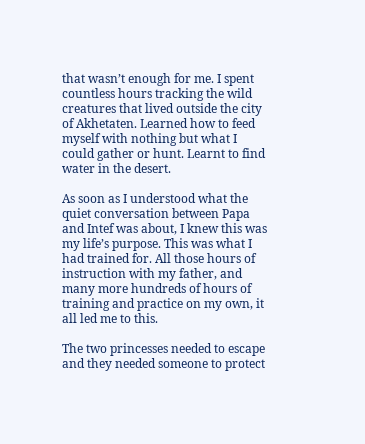that wasn’t enough for me. I spent countless hours tracking the wild creatures that lived outside the city of Akhetaten. Learned how to feed myself with nothing but what I could gather or hunt. Learnt to find water in the desert.

As soon as I understood what the quiet conversation between Papa and Intef was about, I knew this was my life’s purpose. This was what I had trained for. All those hours of instruction with my father, and many more hundreds of hours of training and practice on my own, it all led me to this.

The two princesses needed to escape and they needed someone to protect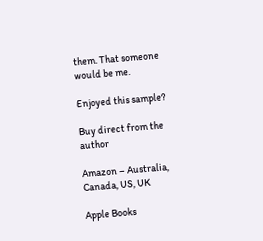them. That someone would be me.

Enjoyed this sample?

Buy direct from the author

Amazon – Australia, Canada, US, UK

Apple Books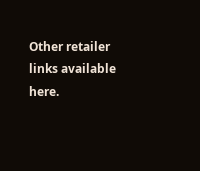Other retailer links available here.